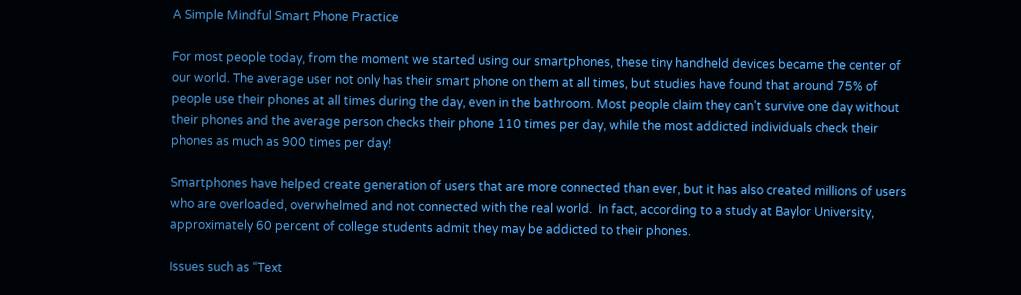A Simple Mindful Smart Phone Practice

For most people today, from the moment we started using our smartphones, these tiny handheld devices became the center of our world. The average user not only has their smart phone on them at all times, but studies have found that around 75% of people use their phones at all times during the day, even in the bathroom. Most people claim they can’t survive one day without their phones and the average person checks their phone 110 times per day, while the most addicted individuals check their phones as much as 900 times per day!

Smartphones have helped create generation of users that are more connected than ever, but it has also created millions of users who are overloaded, overwhelmed and not connected with the real world.  In fact, according to a study at Baylor University, approximately 60 percent of college students admit they may be addicted to their phones.

Issues such as “Text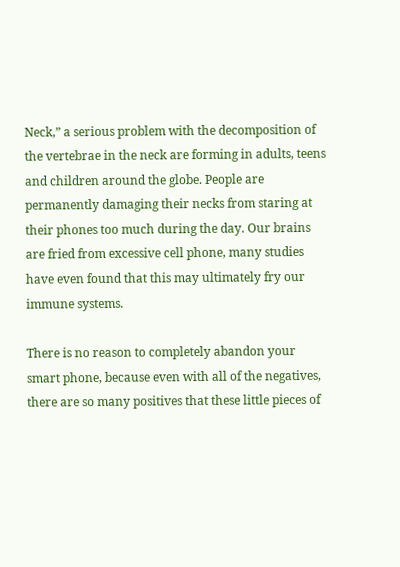Neck,” a serious problem with the decomposition of the vertebrae in the neck are forming in adults, teens and children around the globe. People are permanently damaging their necks from staring at their phones too much during the day. Our brains are fried from excessive cell phone, many studies have even found that this may ultimately fry our immune systems.

There is no reason to completely abandon your smart phone, because even with all of the negatives, there are so many positives that these little pieces of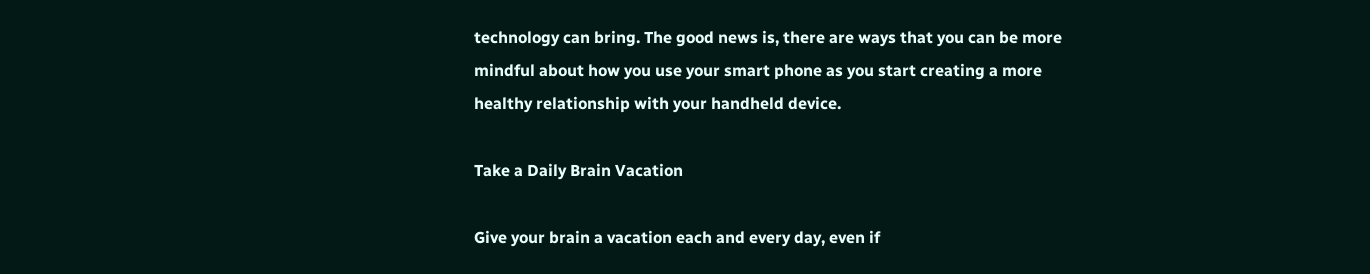technology can bring. The good news is, there are ways that you can be more mindful about how you use your smart phone as you start creating a more healthy relationship with your handheld device.

Take a Daily Brain Vacation

Give your brain a vacation each and every day, even if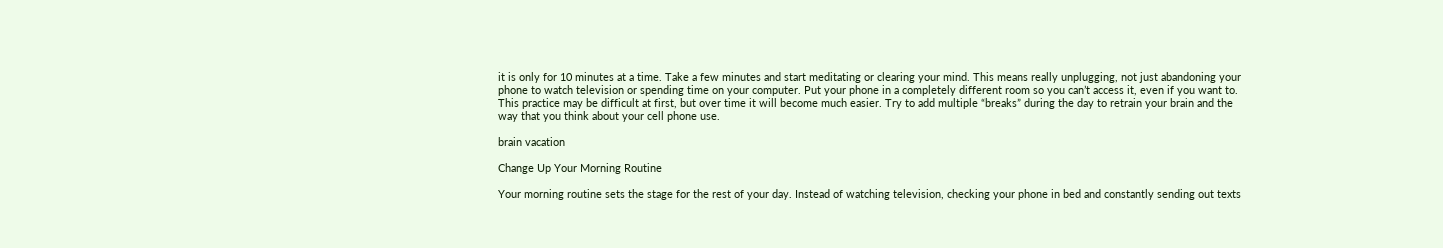it is only for 10 minutes at a time. Take a few minutes and start meditating or clearing your mind. This means really unplugging, not just abandoning your phone to watch television or spending time on your computer. Put your phone in a completely different room so you can’t access it, even if you want to. This practice may be difficult at first, but over time it will become much easier. Try to add multiple “breaks” during the day to retrain your brain and the way that you think about your cell phone use.

brain vacation

Change Up Your Morning Routine

Your morning routine sets the stage for the rest of your day. Instead of watching television, checking your phone in bed and constantly sending out texts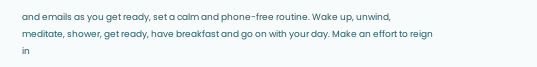and emails as you get ready, set a calm and phone-free routine. Wake up, unwind, meditate, shower, get ready, have breakfast and go on with your day. Make an effort to reign in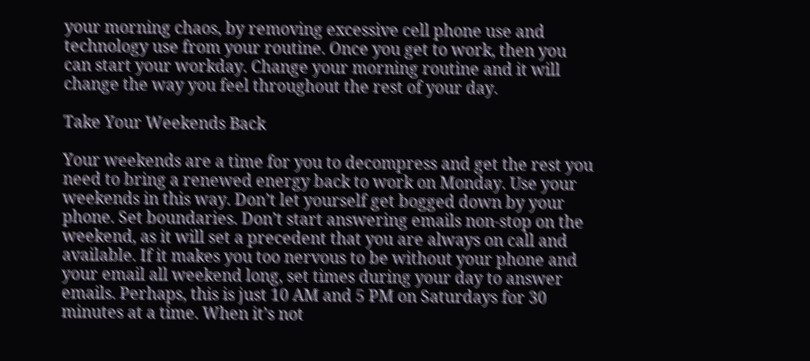your morning chaos, by removing excessive cell phone use and technology use from your routine. Once you get to work, then you can start your workday. Change your morning routine and it will change the way you feel throughout the rest of your day.

Take Your Weekends Back

Your weekends are a time for you to decompress and get the rest you need to bring a renewed energy back to work on Monday. Use your weekends in this way. Don’t let yourself get bogged down by your phone. Set boundaries. Don’t start answering emails non-stop on the weekend, as it will set a precedent that you are always on call and available. If it makes you too nervous to be without your phone and your email all weekend long, set times during your day to answer emails. Perhaps, this is just 10 AM and 5 PM on Saturdays for 30 minutes at a time. When it’s not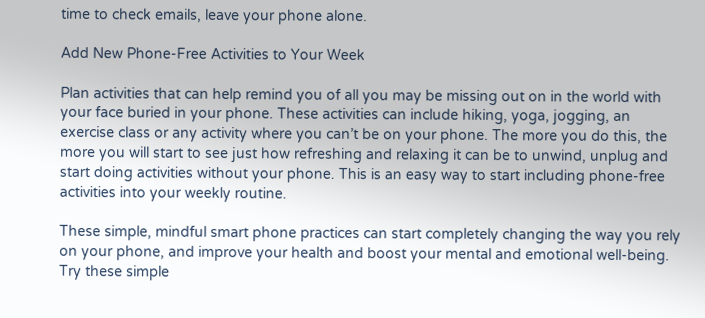time to check emails, leave your phone alone.

Add New Phone-Free Activities to Your Week

Plan activities that can help remind you of all you may be missing out on in the world with your face buried in your phone. These activities can include hiking, yoga, jogging, an exercise class or any activity where you can’t be on your phone. The more you do this, the more you will start to see just how refreshing and relaxing it can be to unwind, unplug and start doing activities without your phone. This is an easy way to start including phone-free activities into your weekly routine.

These simple, mindful smart phone practices can start completely changing the way you rely on your phone, and improve your health and boost your mental and emotional well-being. Try these simple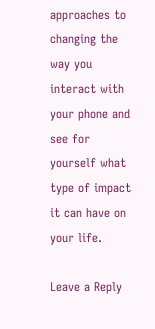approaches to changing the way you interact with your phone and see for yourself what type of impact it can have on your life.

Leave a Reply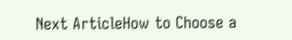Next ArticleHow to Choose a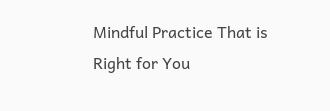Mindful Practice That is Right for You